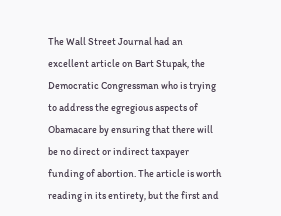The Wall Street Journal had an excellent article on Bart Stupak, the Democratic Congressman who is trying to address the egregious aspects of Obamacare by ensuring that there will be no direct or indirect taxpayer funding of abortion. The article is worth reading in its entirety, but the first and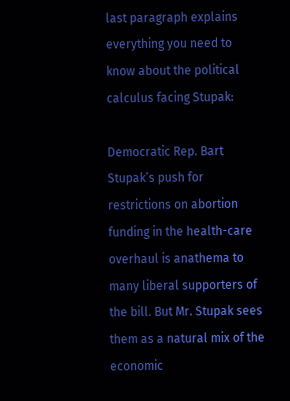last paragraph explains everything you need to know about the political calculus facing Stupak:

Democratic Rep. Bart Stupak’s push for restrictions on abortion funding in the health-care overhaul is anathema to many liberal supporters of the bill. But Mr. Stupak sees them as a natural mix of the economic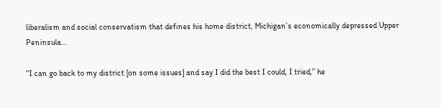liberalism and social conservatism that defines his home district, Michigan’s economically depressed Upper Peninsula…

“I can go back to my district [on some issues] and say I did the best I could, I tried,” he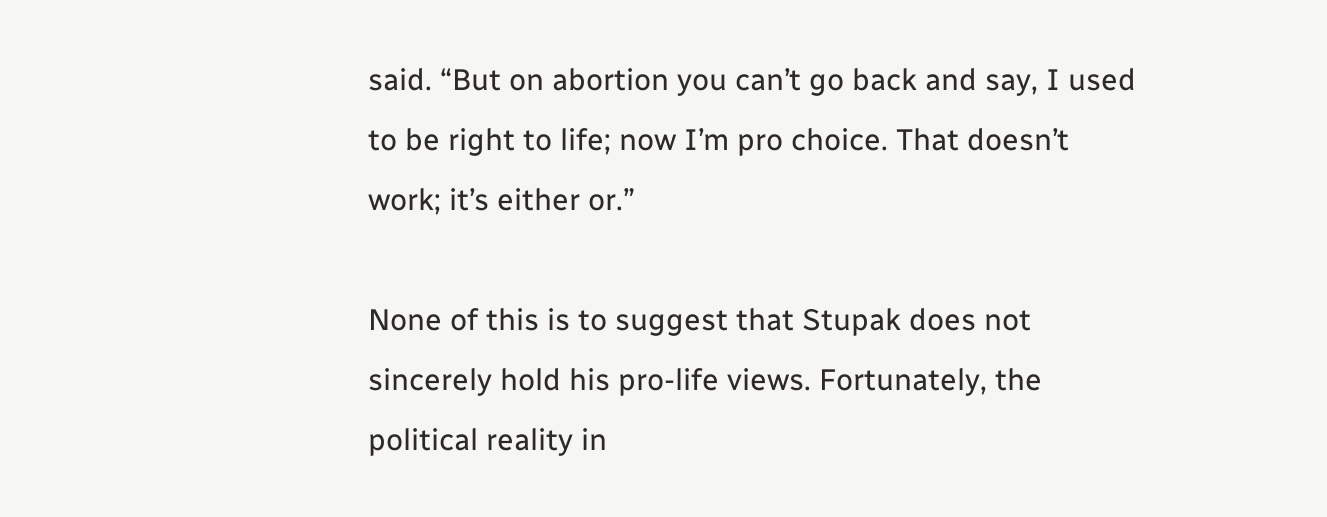said. “But on abortion you can’t go back and say, I used to be right to life; now I’m pro choice. That doesn’t work; it’s either or.”

None of this is to suggest that Stupak does not sincerely hold his pro-life views. Fortunately, the political reality in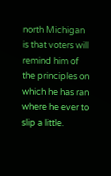north Michigan is that voters will remind him of the principles on which he has ran where he ever to slip a little.